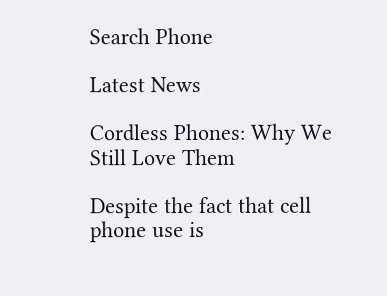Search Phone

Latest News

Cordless Phones: Why We Still Love Them

Despite the fact that cell phone use is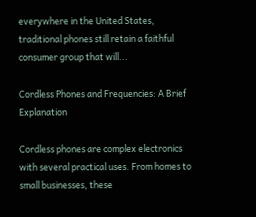everywhere in the United States, traditional phones still retain a faithful consumer group that will...

Cordless Phones and Frequencies: A Brief Explanation

Cordless phones are complex electronics with several practical uses. From homes to small businesses, these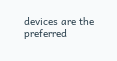devices are the preferred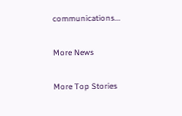communications...

More News

More Top Stories